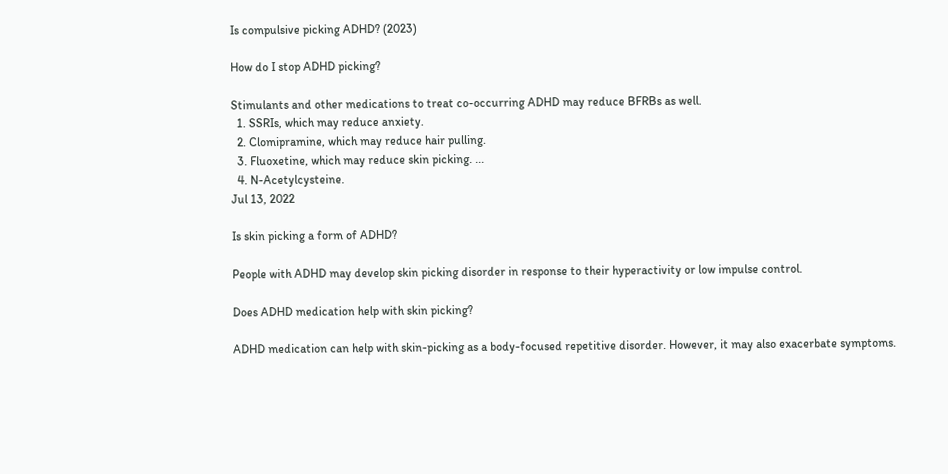Is compulsive picking ADHD? (2023)

How do I stop ADHD picking?

Stimulants and other medications to treat co-occurring ADHD may reduce BFRBs as well.
  1. SSRIs, which may reduce anxiety.
  2. Clomipramine, which may reduce hair pulling.
  3. Fluoxetine, which may reduce skin picking. ...
  4. N-Acetylcysteine.
Jul 13, 2022

Is skin picking a form of ADHD?

People with ADHD may develop skin picking disorder in response to their hyperactivity or low impulse control.

Does ADHD medication help with skin picking?

ADHD medication can help with skin-picking as a body-focused repetitive disorder. However, it may also exacerbate symptoms.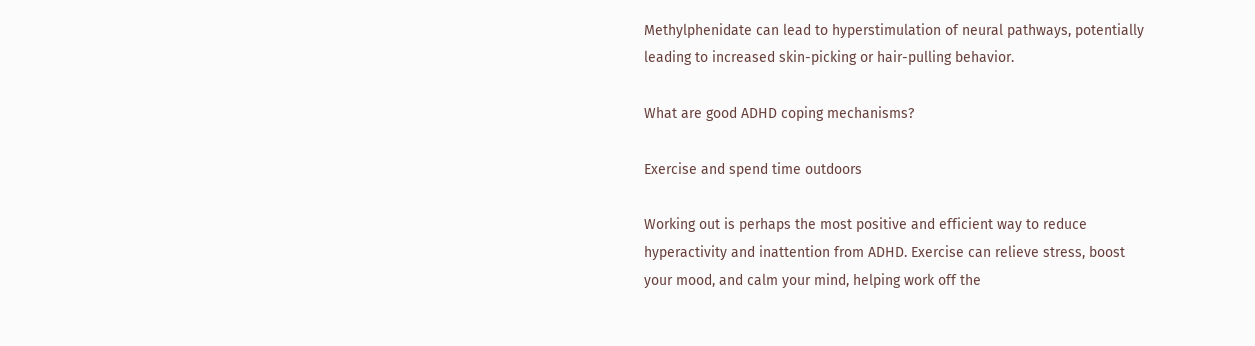Methylphenidate can lead to hyperstimulation of neural pathways, potentially leading to increased skin-picking or hair-pulling behavior.

What are good ADHD coping mechanisms?

Exercise and spend time outdoors

Working out is perhaps the most positive and efficient way to reduce hyperactivity and inattention from ADHD. Exercise can relieve stress, boost your mood, and calm your mind, helping work off the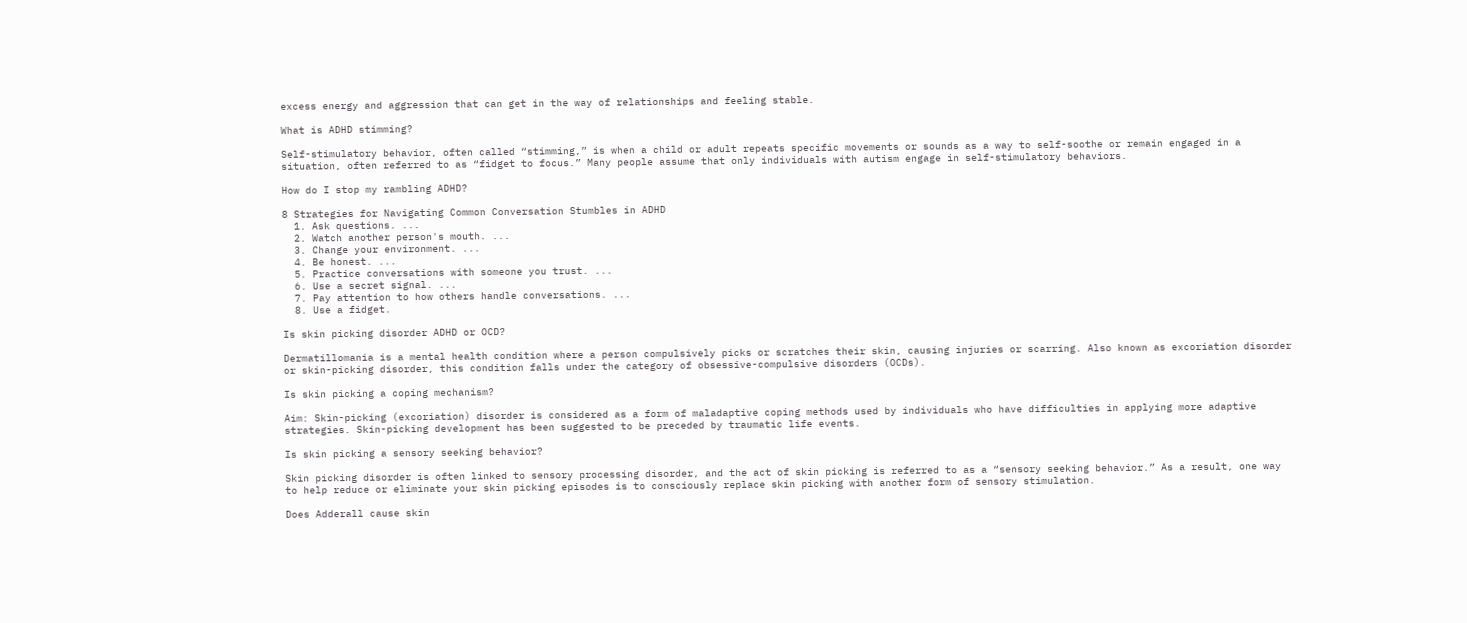excess energy and aggression that can get in the way of relationships and feeling stable.

What is ADHD stimming?

Self-stimulatory behavior, often called “stimming,” is when a child or adult repeats specific movements or sounds as a way to self-soothe or remain engaged in a situation, often referred to as “fidget to focus.” Many people assume that only individuals with autism engage in self-stimulatory behaviors.

How do I stop my rambling ADHD?

8 Strategies for Navigating Common Conversation Stumbles in ADHD
  1. Ask questions. ...
  2. Watch another person's mouth. ...
  3. Change your environment. ...
  4. Be honest. ...
  5. Practice conversations with someone you trust. ...
  6. Use a secret signal. ...
  7. Pay attention to how others handle conversations. ...
  8. Use a fidget.

Is skin picking disorder ADHD or OCD?

Dermatillomania is a mental health condition where a person compulsively picks or scratches their skin, causing injuries or scarring. Also known as excoriation disorder or skin-picking disorder, this condition falls under the category of obsessive-compulsive disorders (OCDs).

Is skin picking a coping mechanism?

Aim: Skin-picking (excoriation) disorder is considered as a form of maladaptive coping methods used by individuals who have difficulties in applying more adaptive strategies. Skin-picking development has been suggested to be preceded by traumatic life events.

Is skin picking a sensory seeking behavior?

Skin picking disorder is often linked to sensory processing disorder, and the act of skin picking is referred to as a “sensory seeking behavior.” As a result, one way to help reduce or eliminate your skin picking episodes is to consciously replace skin picking with another form of sensory stimulation.

Does Adderall cause skin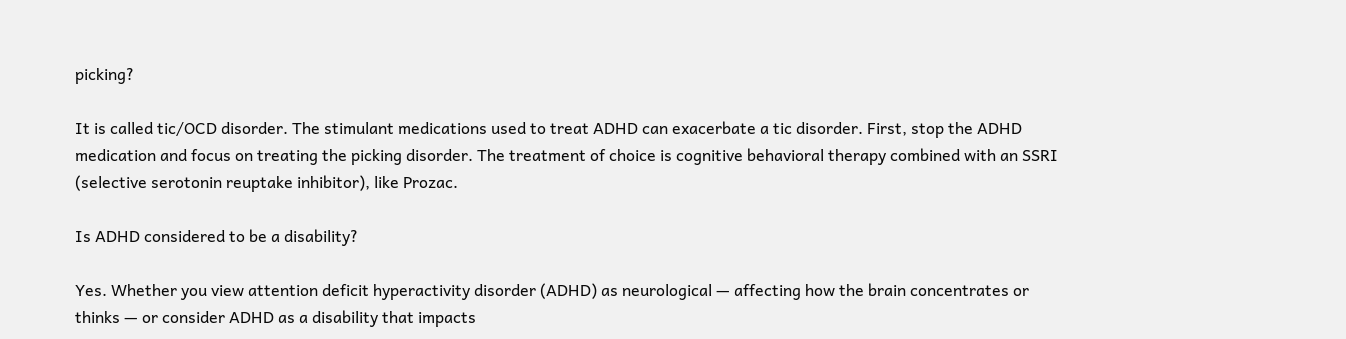picking?

It is called tic/OCD disorder. The stimulant medications used to treat ADHD can exacerbate a tic disorder. First, stop the ADHD medication and focus on treating the picking disorder. The treatment of choice is cognitive behavioral therapy combined with an SSRI (selective serotonin reuptake inhibitor), like Prozac.

Is ADHD considered to be a disability?

Yes. Whether you view attention deficit hyperactivity disorder (ADHD) as neurological — affecting how the brain concentrates or thinks — or consider ADHD as a disability that impacts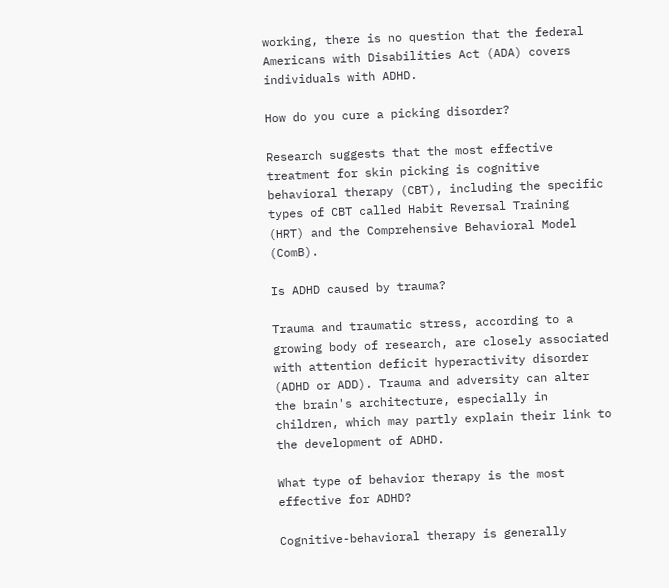working, there is no question that the federal Americans with Disabilities Act (ADA) covers individuals with ADHD.

How do you cure a picking disorder?

Research suggests that the most effective treatment for skin picking is cognitive behavioral therapy (CBT), including the specific types of CBT called Habit Reversal Training (HRT) and the Comprehensive Behavioral Model (ComB).

Is ADHD caused by trauma?

Trauma and traumatic stress, according to a growing body of research, are closely associated with attention deficit hyperactivity disorder (ADHD or ADD). Trauma and adversity can alter the brain's architecture, especially in children, which may partly explain their link to the development of ADHD.

What type of behavior therapy is the most effective for ADHD?

Cognitive-behavioral therapy is generally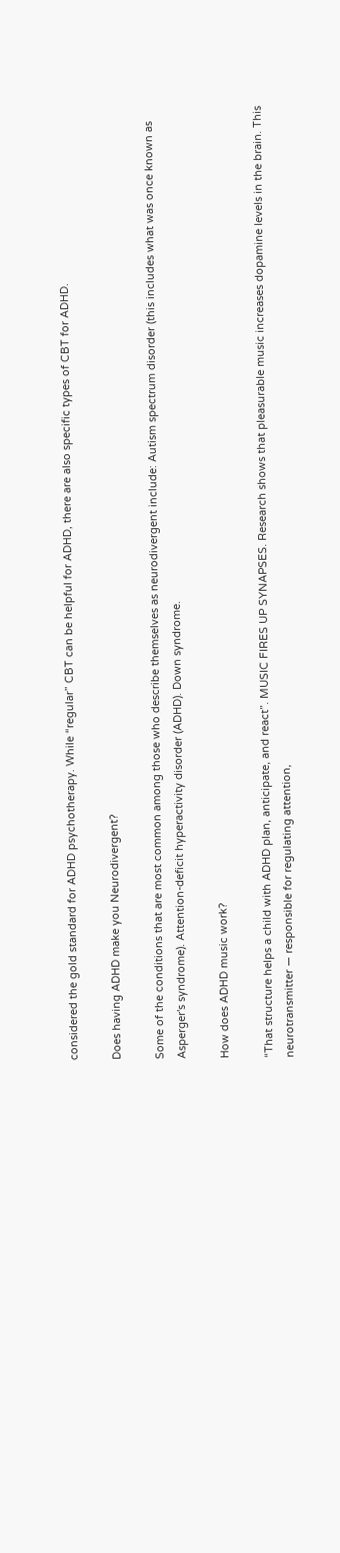considered the gold standard for ADHD psychotherapy. While “regular” CBT can be helpful for ADHD, there are also specific types of CBT for ADHD.

Does having ADHD make you Neurodivergent?

Some of the conditions that are most common among those who describe themselves as neurodivergent include: Autism spectrum disorder (this includes what was once known as Asperger's syndrome). Attention-deficit hyperactivity disorder (ADHD). Down syndrome.

How does ADHD music work?

“That structure helps a child with ADHD plan, anticipate, and react”. MUSIC FIRES UP SYNAPSES. Research shows that pleasurable music increases dopamine levels in the brain. This neurotransmitter — responsible for regulating attention,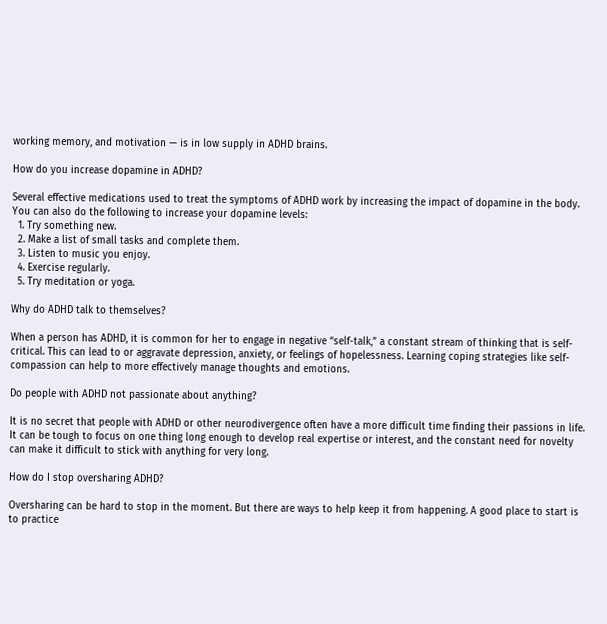working memory, and motivation — is in low supply in ADHD brains.

How do you increase dopamine in ADHD?

Several effective medications used to treat the symptoms of ADHD work by increasing the impact of dopamine in the body.
You can also do the following to increase your dopamine levels:
  1. Try something new.
  2. Make a list of small tasks and complete them.
  3. Listen to music you enjoy.
  4. Exercise regularly.
  5. Try meditation or yoga.

Why do ADHD talk to themselves?

When a person has ADHD, it is common for her to engage in negative “self-talk,” a constant stream of thinking that is self-critical. This can lead to or aggravate depression, anxiety, or feelings of hopelessness. Learning coping strategies like self-compassion can help to more effectively manage thoughts and emotions.

Do people with ADHD not passionate about anything?

It is no secret that people with ADHD or other neurodivergence often have a more difficult time finding their passions in life. It can be tough to focus on one thing long enough to develop real expertise or interest, and the constant need for novelty can make it difficult to stick with anything for very long.

How do I stop oversharing ADHD?

Oversharing can be hard to stop in the moment. But there are ways to help keep it from happening. A good place to start is to practice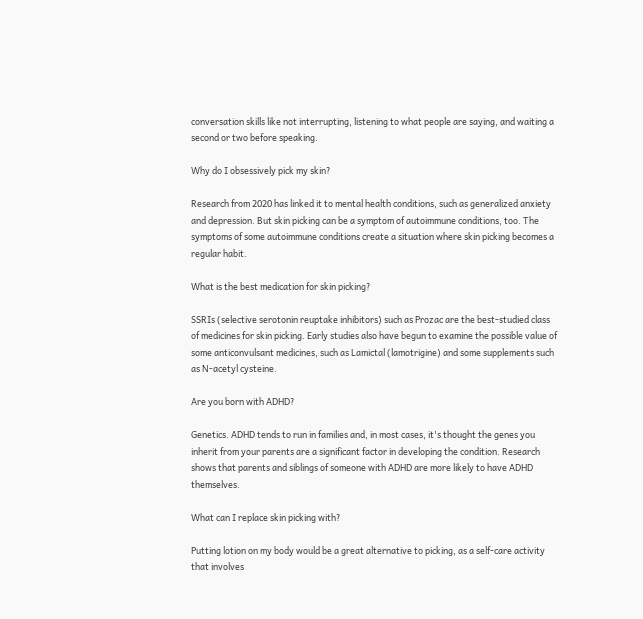conversation skills like not interrupting, listening to what people are saying, and waiting a second or two before speaking.

Why do I obsessively pick my skin?

Research from 2020 has linked it to mental health conditions, such as generalized anxiety and depression. But skin picking can be a symptom of autoimmune conditions, too. The symptoms of some autoimmune conditions create a situation where skin picking becomes a regular habit.

What is the best medication for skin picking?

SSRIs (selective serotonin reuptake inhibitors) such as Prozac are the best-studied class of medicines for skin picking. Early studies also have begun to examine the possible value of some anticonvulsant medicines, such as Lamictal (lamotrigine) and some supplements such as N-acetyl cysteine.

Are you born with ADHD?

Genetics. ADHD tends to run in families and, in most cases, it's thought the genes you inherit from your parents are a significant factor in developing the condition. Research shows that parents and siblings of someone with ADHD are more likely to have ADHD themselves.

What can I replace skin picking with?

Putting lotion on my body would be a great alternative to picking, as a self-care activity that involves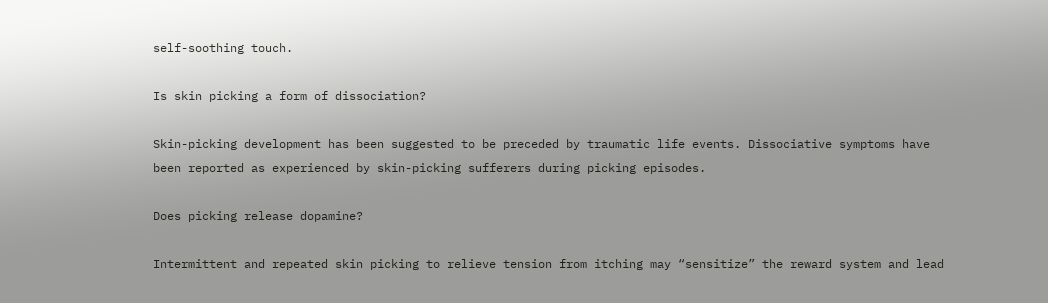self-soothing touch.

Is skin picking a form of dissociation?

Skin-picking development has been suggested to be preceded by traumatic life events. Dissociative symptoms have been reported as experienced by skin-picking sufferers during picking episodes.

Does picking release dopamine?

Intermittent and repeated skin picking to relieve tension from itching may “sensitize” the reward system and lead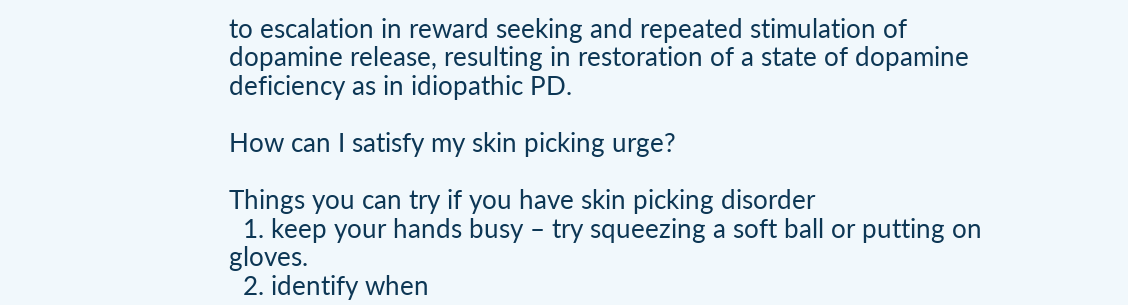to escalation in reward seeking and repeated stimulation of dopamine release, resulting in restoration of a state of dopamine deficiency as in idiopathic PD.

How can I satisfy my skin picking urge?

Things you can try if you have skin picking disorder
  1. keep your hands busy – try squeezing a soft ball or putting on gloves.
  2. identify when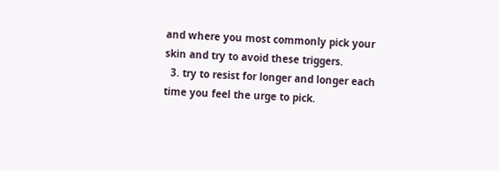and where you most commonly pick your skin and try to avoid these triggers.
  3. try to resist for longer and longer each time you feel the urge to pick.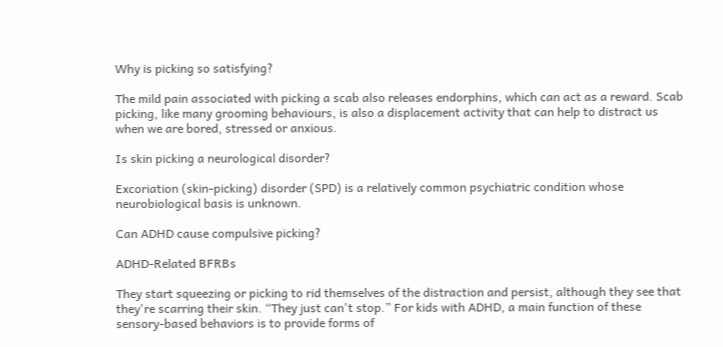Why is picking so satisfying?

The mild pain associated with picking a scab also releases endorphins, which can act as a reward. Scab picking, like many grooming behaviours, is also a displacement activity that can help to distract us when we are bored, stressed or anxious.

Is skin picking a neurological disorder?

Excoriation (skin-picking) disorder (SPD) is a relatively common psychiatric condition whose neurobiological basis is unknown.

Can ADHD cause compulsive picking?

ADHD-Related BFRBs

They start squeezing or picking to rid themselves of the distraction and persist, although they see that they're scarring their skin. “They just can't stop.” For kids with ADHD, a main function of these sensory-based behaviors is to provide forms of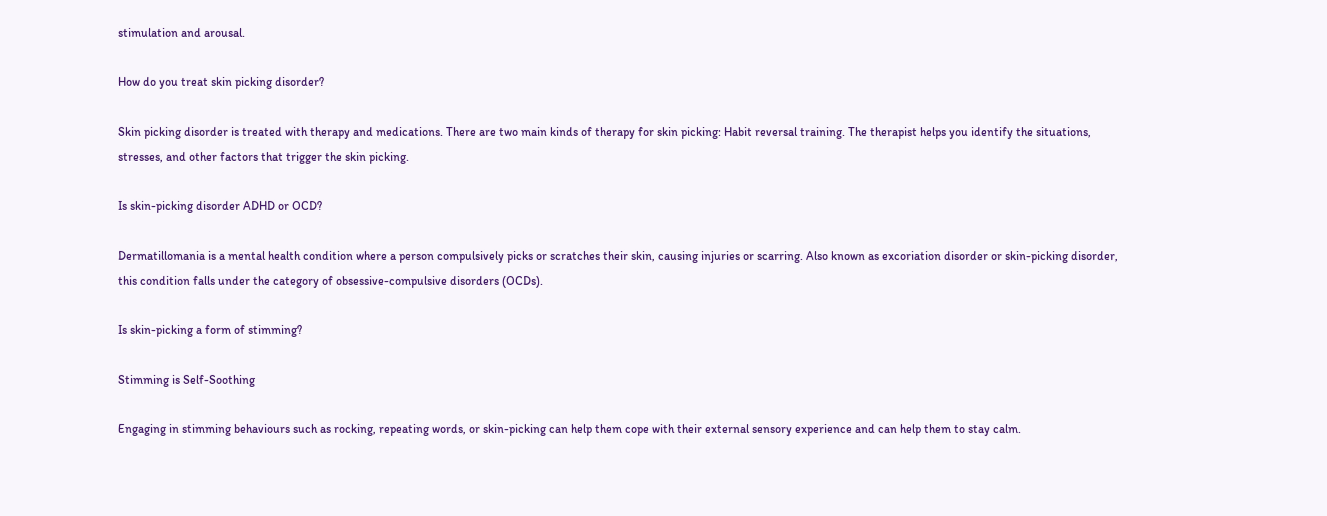stimulation and arousal.

How do you treat skin picking disorder?

Skin picking disorder is treated with therapy and medications. There are two main kinds of therapy for skin picking: Habit reversal training. The therapist helps you identify the situations, stresses, and other factors that trigger the skin picking.

Is skin-picking disorder ADHD or OCD?

Dermatillomania is a mental health condition where a person compulsively picks or scratches their skin, causing injuries or scarring. Also known as excoriation disorder or skin-picking disorder, this condition falls under the category of obsessive-compulsive disorders (OCDs).

Is skin-picking a form of stimming?

Stimming is Self-Soothing

Engaging in stimming behaviours such as rocking, repeating words, or skin-picking can help them cope with their external sensory experience and can help them to stay calm.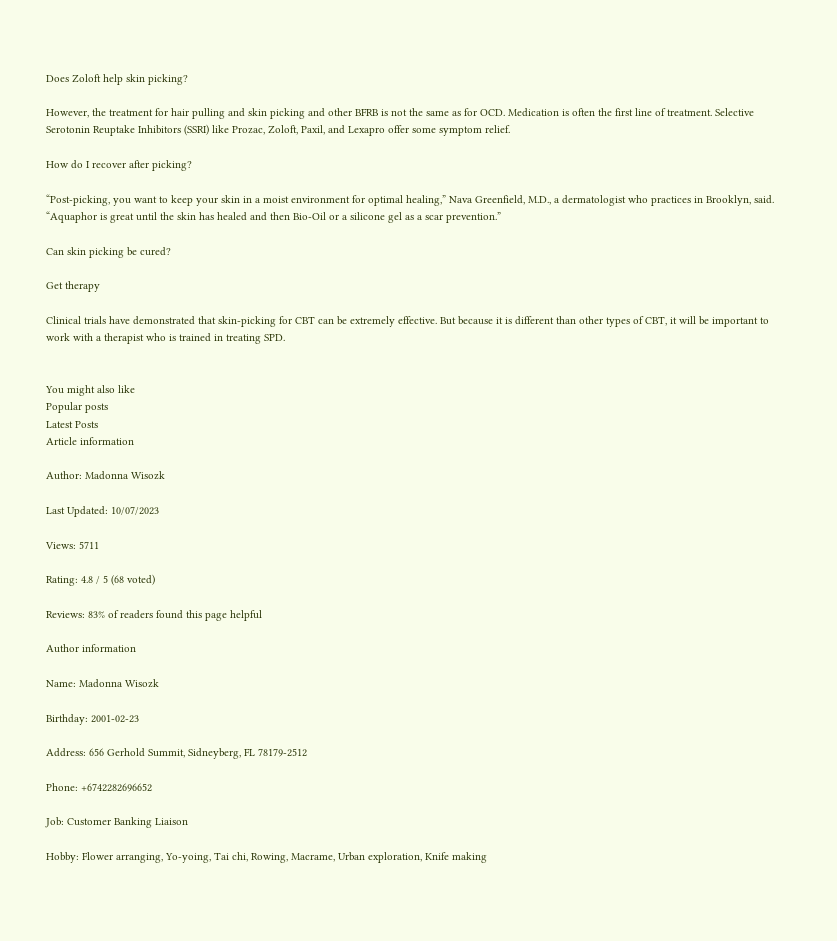Does Zoloft help skin picking?

However, the treatment for hair pulling and skin picking and other BFRB is not the same as for OCD. Medication is often the first line of treatment. Selective Serotonin Reuptake Inhibitors (SSRI) like Prozac, Zoloft, Paxil, and Lexapro offer some symptom relief.

How do I recover after picking?

“Post-picking, you want to keep your skin in a moist environment for optimal healing,” Nava Greenfield, M.D., a dermatologist who practices in Brooklyn, said. “Aquaphor is great until the skin has healed and then Bio-Oil or a silicone gel as a scar prevention.”

Can skin picking be cured?

Get therapy

Clinical trials have demonstrated that skin-picking for CBT can be extremely effective. But because it is different than other types of CBT, it will be important to work with a therapist who is trained in treating SPD.


You might also like
Popular posts
Latest Posts
Article information

Author: Madonna Wisozk

Last Updated: 10/07/2023

Views: 5711

Rating: 4.8 / 5 (68 voted)

Reviews: 83% of readers found this page helpful

Author information

Name: Madonna Wisozk

Birthday: 2001-02-23

Address: 656 Gerhold Summit, Sidneyberg, FL 78179-2512

Phone: +6742282696652

Job: Customer Banking Liaison

Hobby: Flower arranging, Yo-yoing, Tai chi, Rowing, Macrame, Urban exploration, Knife making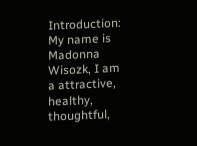Introduction: My name is Madonna Wisozk, I am a attractive, healthy, thoughtful,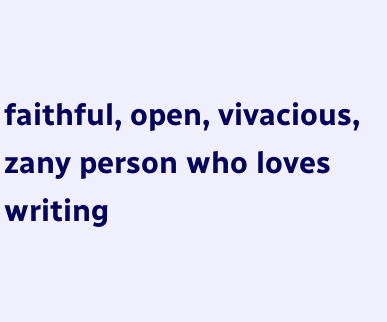faithful, open, vivacious, zany person who loves writing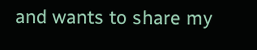and wants to share my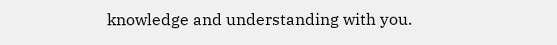knowledge and understanding with you.